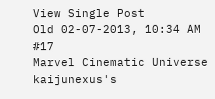View Single Post
Old 02-07-2013, 10:34 AM   #17
Marvel Cinematic Universe
kaijunexus's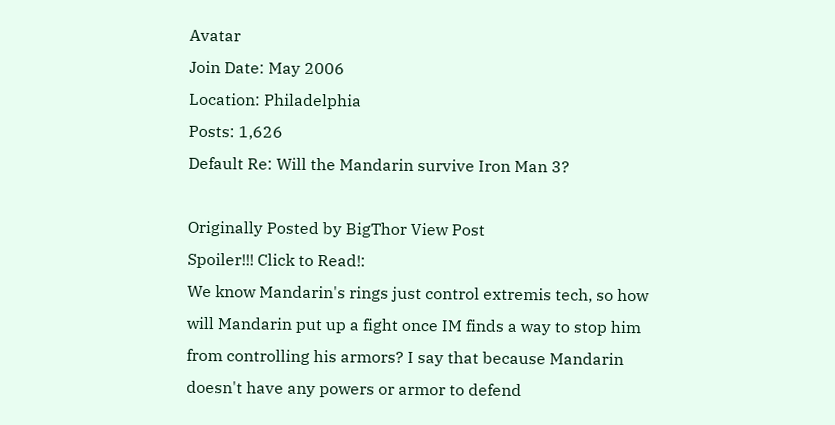Avatar
Join Date: May 2006
Location: Philadelphia
Posts: 1,626
Default Re: Will the Mandarin survive Iron Man 3?

Originally Posted by BigThor View Post
Spoiler!!! Click to Read!:
We know Mandarin's rings just control extremis tech, so how will Mandarin put up a fight once IM finds a way to stop him from controlling his armors? I say that because Mandarin doesn't have any powers or armor to defend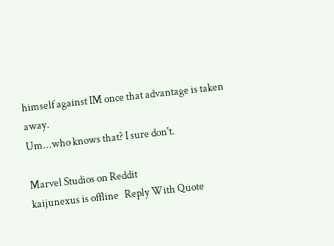himself against IM once that advantage is taken away.
Um...who knows that? I sure don't.

Marvel Studios on Reddit
kaijunexus is offline   Reply With Quote